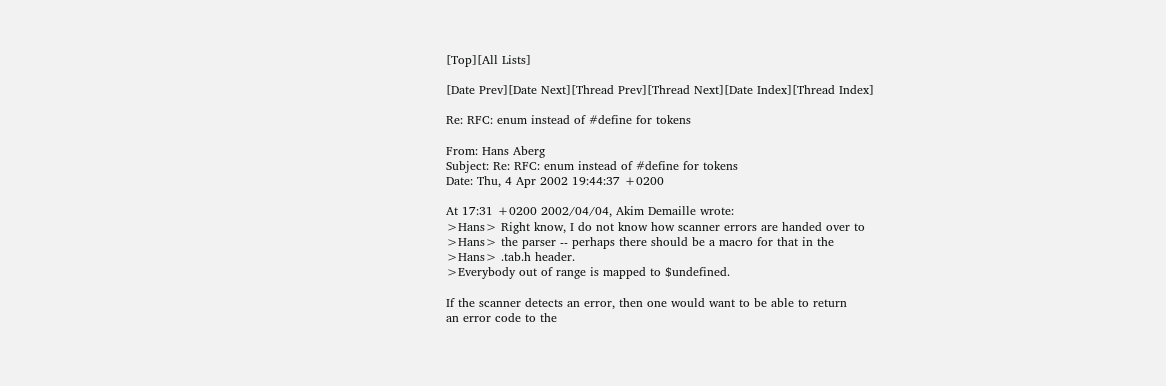[Top][All Lists]

[Date Prev][Date Next][Thread Prev][Thread Next][Date Index][Thread Index]

Re: RFC: enum instead of #define for tokens

From: Hans Aberg
Subject: Re: RFC: enum instead of #define for tokens
Date: Thu, 4 Apr 2002 19:44:37 +0200

At 17:31 +0200 2002/04/04, Akim Demaille wrote:
>Hans> Right know, I do not know how scanner errors are handed over to
>Hans> the parser -- perhaps there should be a macro for that in the
>Hans> .tab.h header.
>Everybody out of range is mapped to $undefined.

If the scanner detects an error, then one would want to be able to return
an error code to the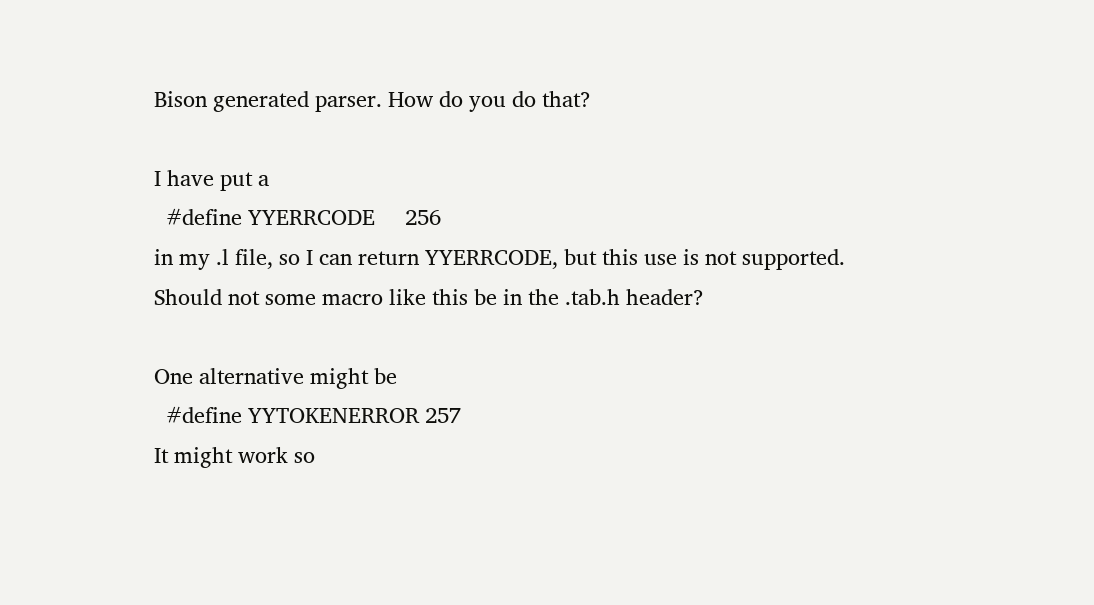Bison generated parser. How do you do that?

I have put a
  #define YYERRCODE     256
in my .l file, so I can return YYERRCODE, but this use is not supported.
Should not some macro like this be in the .tab.h header?

One alternative might be
  #define YYTOKENERROR 257
It might work so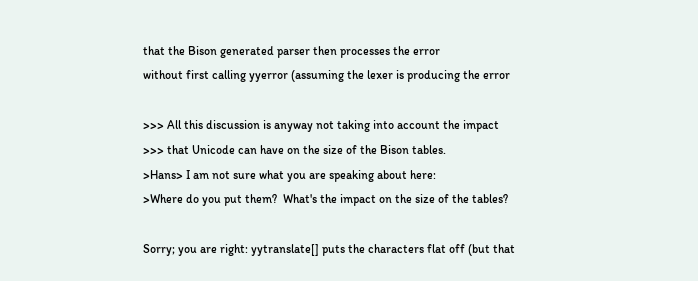that the Bison generated parser then processes the error
without first calling yyerror (assuming the lexer is producing the error

>>> All this discussion is anyway not taking into account the impact
>>> that Unicode can have on the size of the Bison tables.
>Hans> I am not sure what you are speaking about here:
>Where do you put them?  What's the impact on the size of the tables?

Sorry; you are right: yytranslate[] puts the characters flat off (but that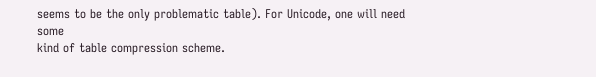seems to be the only problematic table). For Unicode, one will need some
kind of table compression scheme.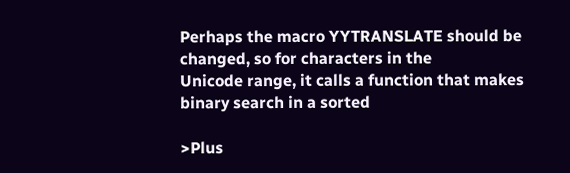Perhaps the macro YYTRANSLATE should be changed, so for characters in the
Unicode range, it calls a function that makes binary search in a sorted

>Plus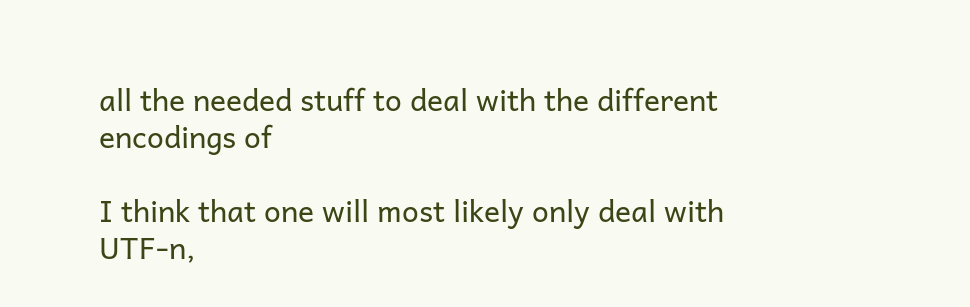all the needed stuff to deal with the different encodings of

I think that one will most likely only deal with UTF-n,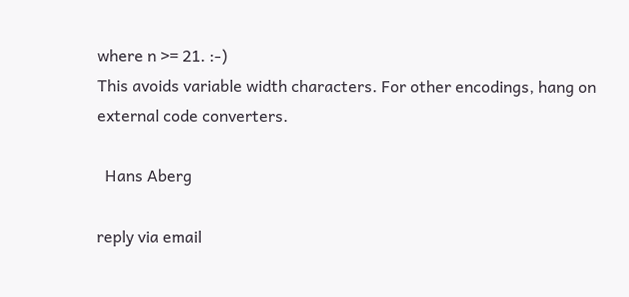where n >= 21. :-)
This avoids variable width characters. For other encodings, hang on
external code converters.

  Hans Aberg

reply via email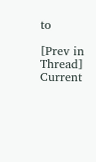to

[Prev in Thread] Current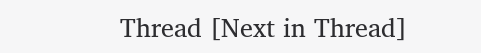Thread [Next in Thread]